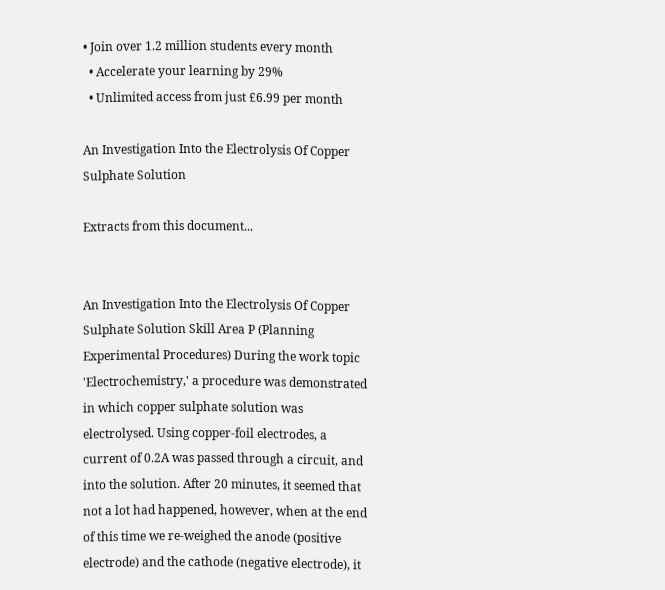• Join over 1.2 million students every month
  • Accelerate your learning by 29%
  • Unlimited access from just £6.99 per month

An Investigation Into the Electrolysis Of Copper Sulphate Solution

Extracts from this document...


An Investigation Into the Electrolysis Of Copper Sulphate Solution Skill Area P (Planning Experimental Procedures) During the work topic 'Electrochemistry,' a procedure was demonstrated in which copper sulphate solution was electrolysed. Using copper-foil electrodes, a current of 0.2A was passed through a circuit, and into the solution. After 20 minutes, it seemed that not a lot had happened, however, when at the end of this time we re-weighed the anode (positive electrode) and the cathode (negative electrode), it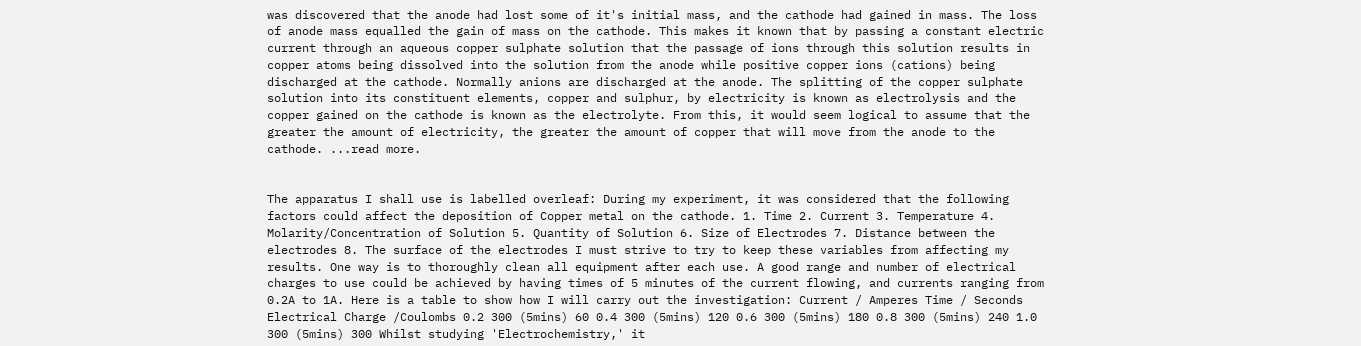was discovered that the anode had lost some of it's initial mass, and the cathode had gained in mass. The loss of anode mass equalled the gain of mass on the cathode. This makes it known that by passing a constant electric current through an aqueous copper sulphate solution that the passage of ions through this solution results in copper atoms being dissolved into the solution from the anode while positive copper ions (cations) being discharged at the cathode. Normally anions are discharged at the anode. The splitting of the copper sulphate solution into its constituent elements, copper and sulphur, by electricity is known as electrolysis and the copper gained on the cathode is known as the electrolyte. From this, it would seem logical to assume that the greater the amount of electricity, the greater the amount of copper that will move from the anode to the cathode. ...read more.


The apparatus I shall use is labelled overleaf: During my experiment, it was considered that the following factors could affect the deposition of Copper metal on the cathode. 1. Time 2. Current 3. Temperature 4. Molarity/Concentration of Solution 5. Quantity of Solution 6. Size of Electrodes 7. Distance between the electrodes 8. The surface of the electrodes I must strive to try to keep these variables from affecting my results. One way is to thoroughly clean all equipment after each use. A good range and number of electrical charges to use could be achieved by having times of 5 minutes of the current flowing, and currents ranging from 0.2A to 1A. Here is a table to show how I will carry out the investigation: Current / Amperes Time / Seconds Electrical Charge /Coulombs 0.2 300 (5mins) 60 0.4 300 (5mins) 120 0.6 300 (5mins) 180 0.8 300 (5mins) 240 1.0 300 (5mins) 300 Whilst studying 'Electrochemistry,' it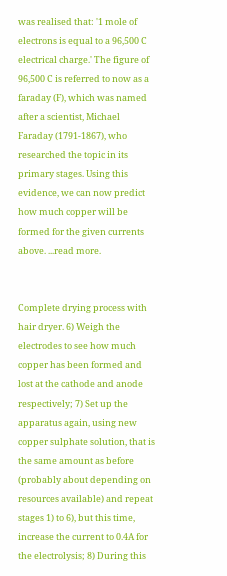was realised that: '1 mole of electrons is equal to a 96,500 C electrical charge.' The figure of 96,500 C is referred to now as a faraday (F), which was named after a scientist, Michael Faraday (1791-1867), who researched the topic in its primary stages. Using this evidence, we can now predict how much copper will be formed for the given currents above. ...read more.


Complete drying process with hair dryer. 6) Weigh the electrodes to see how much copper has been formed and lost at the cathode and anode respectively; 7) Set up the apparatus again, using new copper sulphate solution, that is the same amount as before (probably about depending on resources available) and repeat stages 1) to 6), but this time, increase the current to 0.4A for the electrolysis; 8) During this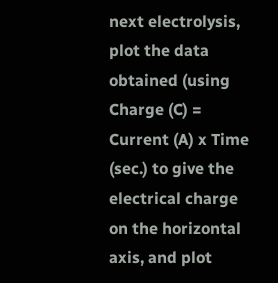next electrolysis, plot the data obtained (using Charge (C) = Current (A) x Time (sec.) to give the electrical charge on the horizontal axis, and plot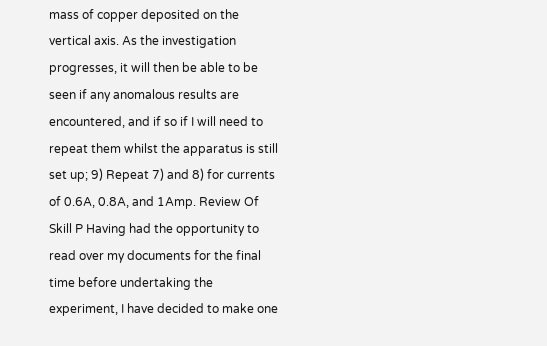mass of copper deposited on the vertical axis. As the investigation progresses, it will then be able to be seen if any anomalous results are encountered, and if so if I will need to repeat them whilst the apparatus is still set up; 9) Repeat 7) and 8) for currents of 0.6A, 0.8A, and 1Amp. Review Of Skill P Having had the opportunity to read over my documents for the final time before undertaking the experiment, I have decided to make one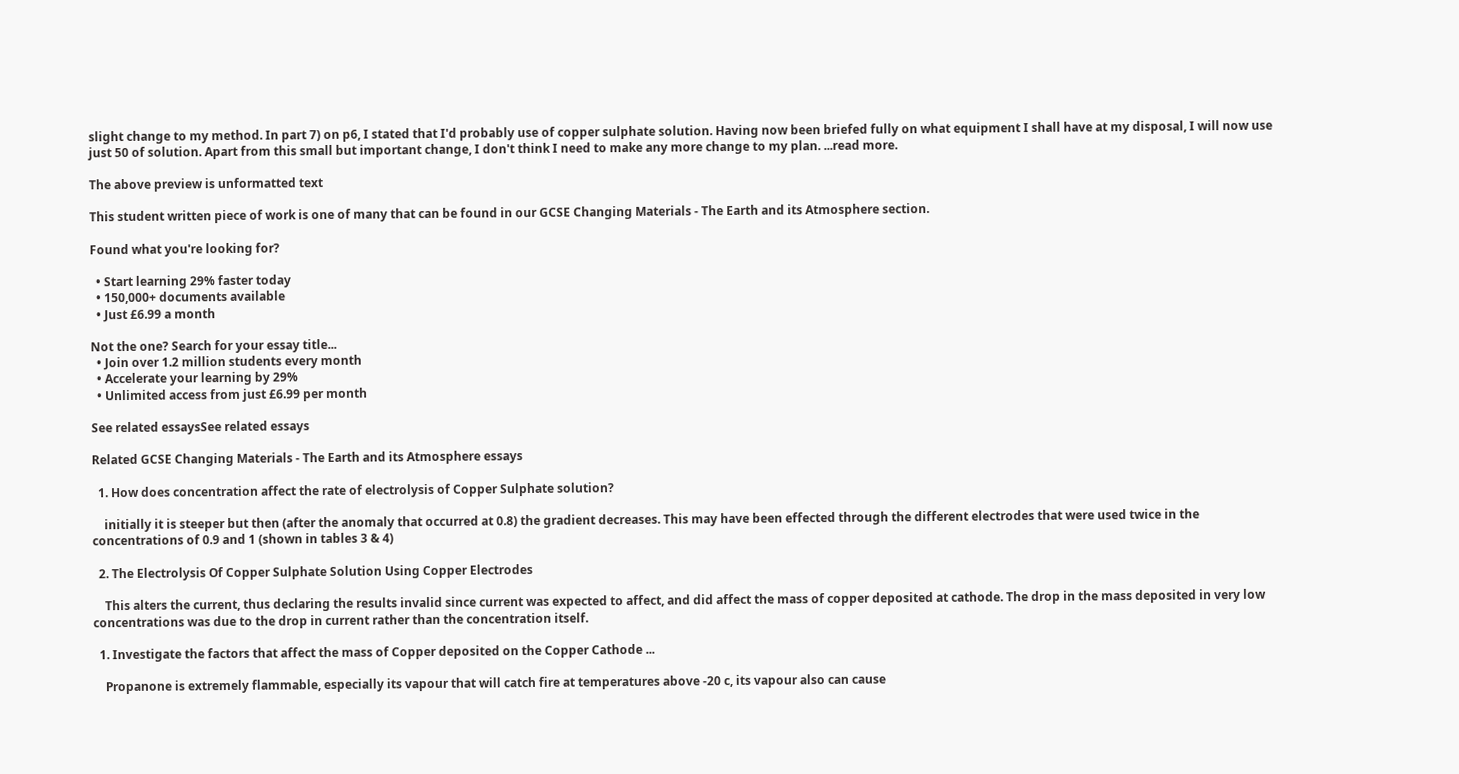slight change to my method. In part 7) on p6, I stated that I'd probably use of copper sulphate solution. Having now been briefed fully on what equipment I shall have at my disposal, I will now use just 50 of solution. Apart from this small but important change, I don't think I need to make any more change to my plan. ...read more.

The above preview is unformatted text

This student written piece of work is one of many that can be found in our GCSE Changing Materials - The Earth and its Atmosphere section.

Found what you're looking for?

  • Start learning 29% faster today
  • 150,000+ documents available
  • Just £6.99 a month

Not the one? Search for your essay title...
  • Join over 1.2 million students every month
  • Accelerate your learning by 29%
  • Unlimited access from just £6.99 per month

See related essaysSee related essays

Related GCSE Changing Materials - The Earth and its Atmosphere essays

  1. How does concentration affect the rate of electrolysis of Copper Sulphate solution?

    initially it is steeper but then (after the anomaly that occurred at 0.8) the gradient decreases. This may have been effected through the different electrodes that were used twice in the concentrations of 0.9 and 1 (shown in tables 3 & 4)

  2. The Electrolysis Of Copper Sulphate Solution Using Copper Electrodes

    This alters the current, thus declaring the results invalid since current was expected to affect, and did affect the mass of copper deposited at cathode. The drop in the mass deposited in very low concentrations was due to the drop in current rather than the concentration itself.

  1. Investigate the factors that affect the mass of Copper deposited on the Copper Cathode ...

    Propanone is extremely flammable, especially its vapour that will catch fire at temperatures above -20 c, its vapour also can cause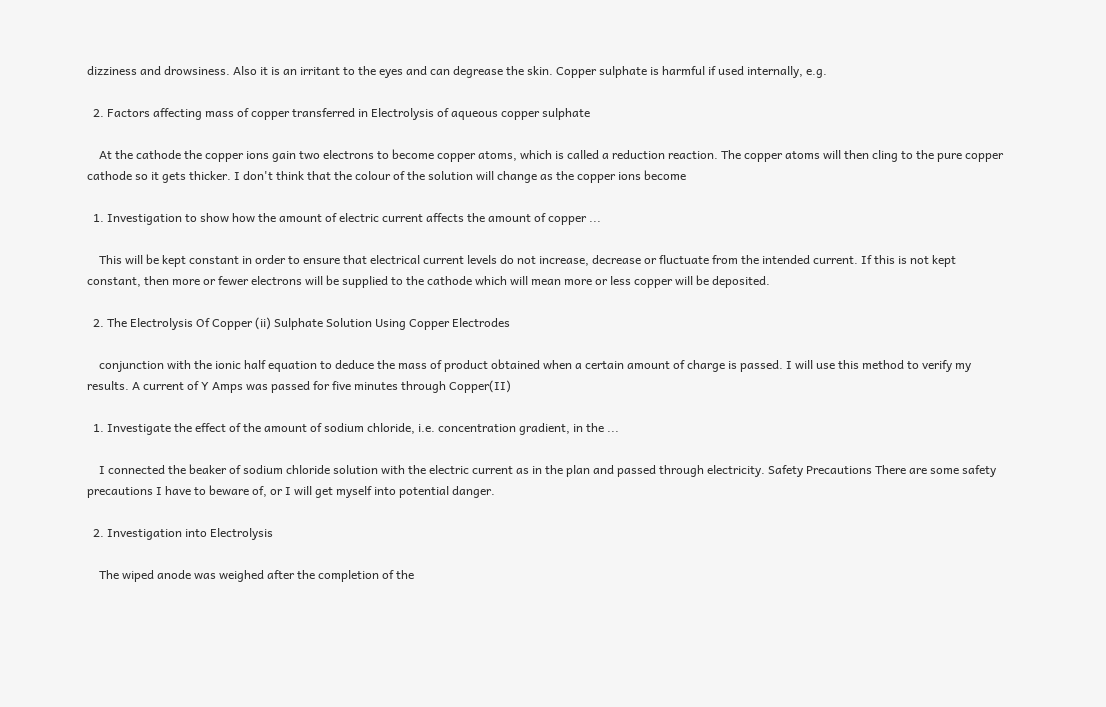dizziness and drowsiness. Also it is an irritant to the eyes and can degrease the skin. Copper sulphate is harmful if used internally, e.g.

  2. Factors affecting mass of copper transferred in Electrolysis of aqueous copper sulphate

    At the cathode the copper ions gain two electrons to become copper atoms, which is called a reduction reaction. The copper atoms will then cling to the pure copper cathode so it gets thicker. I don't think that the colour of the solution will change as the copper ions become

  1. Investigation to show how the amount of electric current affects the amount of copper ...

    This will be kept constant in order to ensure that electrical current levels do not increase, decrease or fluctuate from the intended current. If this is not kept constant, then more or fewer electrons will be supplied to the cathode which will mean more or less copper will be deposited.

  2. The Electrolysis Of Copper (ii) Sulphate Solution Using Copper Electrodes

    conjunction with the ionic half equation to deduce the mass of product obtained when a certain amount of charge is passed. I will use this method to verify my results. A current of Y Amps was passed for five minutes through Copper(II)

  1. Investigate the effect of the amount of sodium chloride, i.e. concentration gradient, in the ...

    I connected the beaker of sodium chloride solution with the electric current as in the plan and passed through electricity. Safety Precautions There are some safety precautions I have to beware of, or I will get myself into potential danger.

  2. Investigation into Electrolysis

    The wiped anode was weighed after the completion of the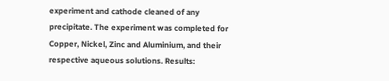experiment and cathode cleaned of any precipitate. The experiment was completed for Copper, Nickel, Zinc and Aluminium, and their respective aqueous solutions. Results: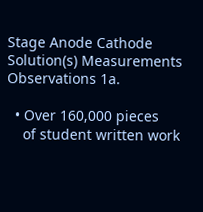Stage Anode Cathode Solution(s) Measurements Observations 1a.

  • Over 160,000 pieces
    of student written work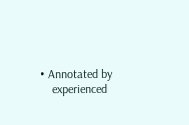• Annotated by
    experienced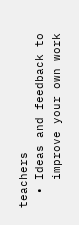teachers
  • Ideas and feedback to
    improve your own work